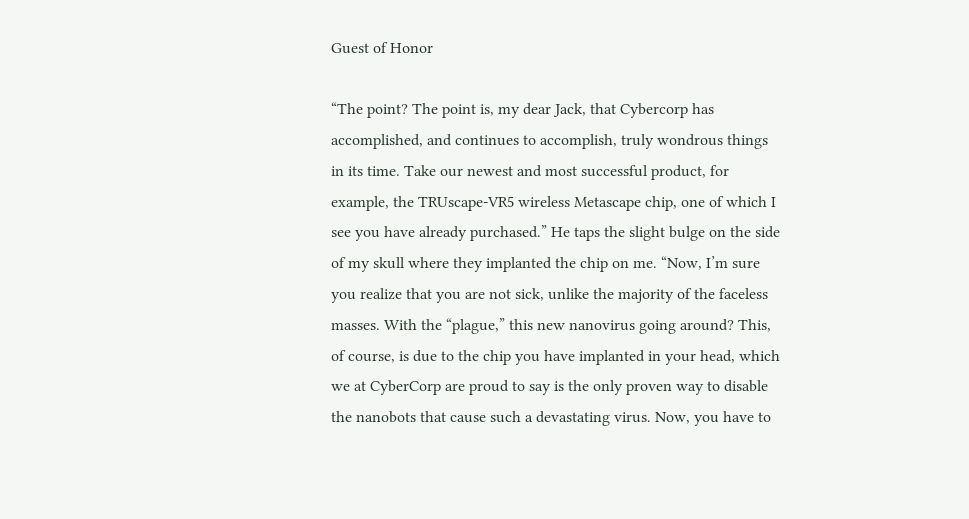Guest of Honor

“The point? The point is, my dear Jack, that Cybercorp has accomplished, and continues to accomplish, truly wondrous things in its time. Take our newest and most successful product, for example, the TRUscape-VR5 wireless Metascape chip, one of which I see you have already purchased.” He taps the slight bulge on the side of my skull where they implanted the chip on me. “Now, I’m sure you realize that you are not sick, unlike the majority of the faceless masses. With the “plague,” this new nanovirus going around? This, of course, is due to the chip you have implanted in your head, which we at CyberCorp are proud to say is the only proven way to disable the nanobots that cause such a devastating virus. Now, you have to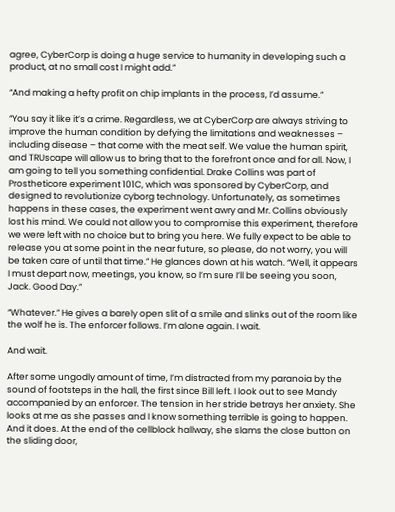agree, CyberCorp is doing a huge service to humanity in developing such a product, at no small cost I might add.”

“And making a hefty profit on chip implants in the process, I’d assume.”

“You say it like it’s a crime. Regardless, we at CyberCorp are always striving to improve the human condition by defying the limitations and weaknesses – including disease – that come with the meat self. We value the human spirit, and TRUscape will allow us to bring that to the forefront once and for all. Now, I am going to tell you something confidential. Drake Collins was part of Prostheticore experiment 101C, which was sponsored by CyberCorp, and designed to revolutionize cyborg technology. Unfortunately, as sometimes happens in these cases, the experiment went awry and Mr. Collins obviously lost his mind. We could not allow you to compromise this experiment, therefore we were left with no choice but to bring you here. We fully expect to be able to release you at some point in the near future, so please, do not worry, you will be taken care of until that time.” He glances down at his watch. “Well, it appears I must depart now, meetings, you know, so I’m sure I’ll be seeing you soon, Jack. Good Day.”

“Whatever.” He gives a barely open slit of a smile and slinks out of the room like the wolf he is. The enforcer follows. I’m alone again. I wait.

And wait.

After some ungodly amount of time, I’m distracted from my paranoia by the sound of footsteps in the hall, the first since Bill left. I look out to see Mandy accompanied by an enforcer. The tension in her stride betrays her anxiety. She looks at me as she passes and I know something terrible is going to happen. And it does. At the end of the cellblock hallway, she slams the close button on the sliding door,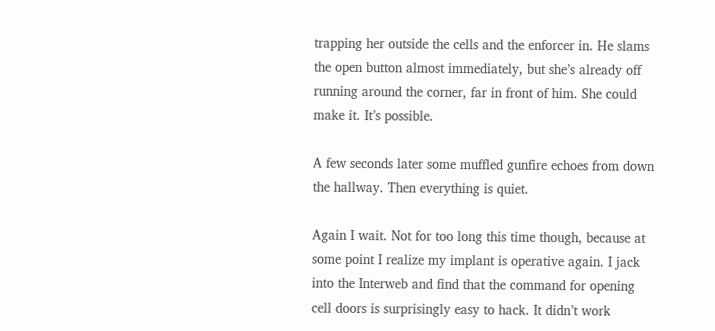trapping her outside the cells and the enforcer in. He slams the open button almost immediately, but she’s already off running around the corner, far in front of him. She could make it. It’s possible.

A few seconds later some muffled gunfire echoes from down the hallway. Then everything is quiet.

Again I wait. Not for too long this time though, because at some point I realize my implant is operative again. I jack into the Interweb and find that the command for opening cell doors is surprisingly easy to hack. It didn’t work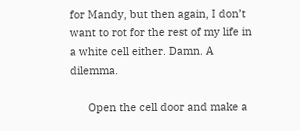for Mandy, but then again, I don’t want to rot for the rest of my life in a white cell either. Damn. A dilemma.

      Open the cell door and make a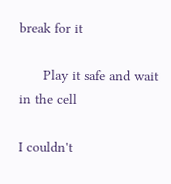break for it

      Play it safe and wait in the cell

I couldn't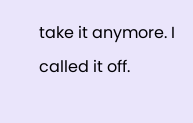take it anymore. I called it off.